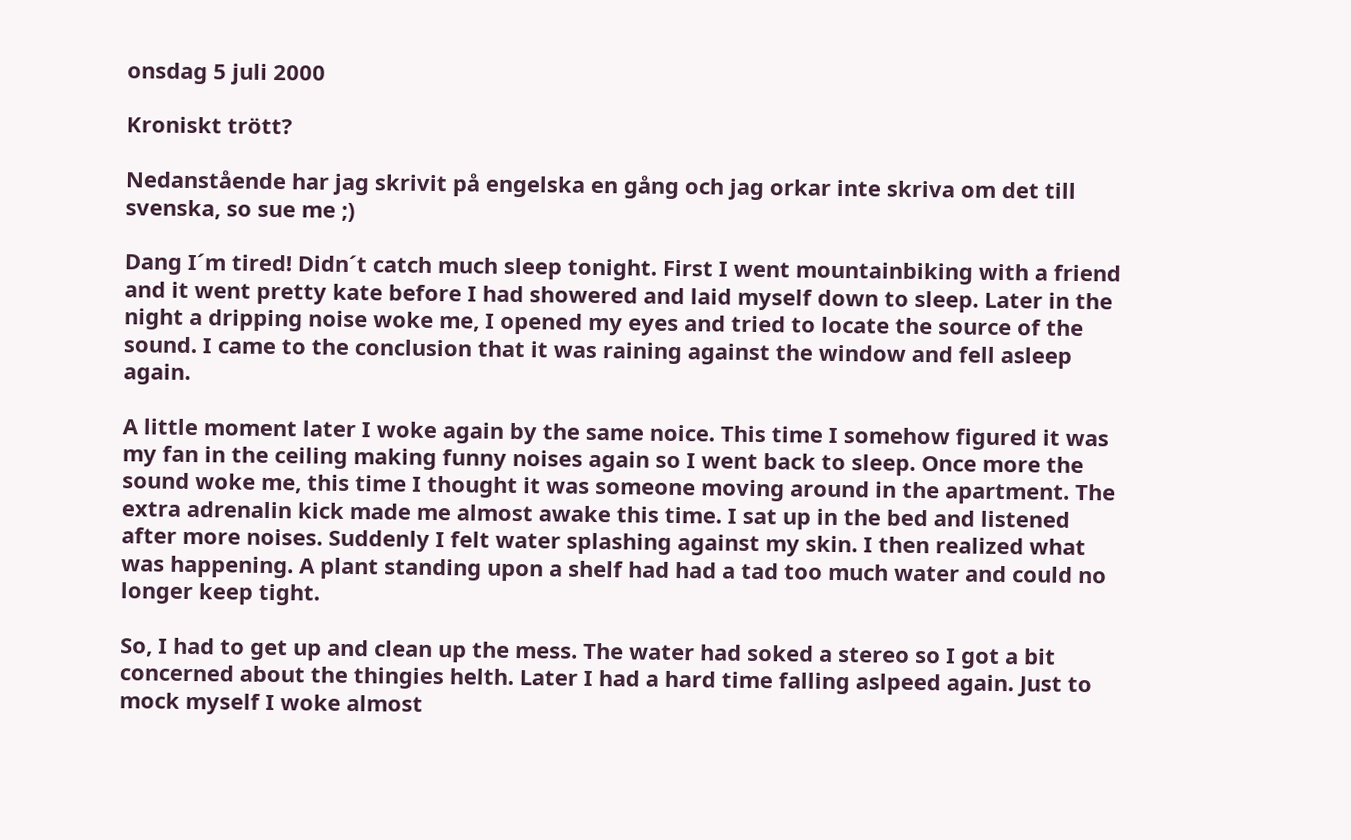onsdag 5 juli 2000

Kroniskt trött?

Nedanstående har jag skrivit på engelska en gång och jag orkar inte skriva om det till svenska, so sue me ;)

Dang I´m tired! Didn´t catch much sleep tonight. First I went mountainbiking with a friend and it went pretty kate before I had showered and laid myself down to sleep. Later in the night a dripping noise woke me, I opened my eyes and tried to locate the source of the sound. I came to the conclusion that it was raining against the window and fell asleep again.

A little moment later I woke again by the same noice. This time I somehow figured it was my fan in the ceiling making funny noises again so I went back to sleep. Once more the sound woke me, this time I thought it was someone moving around in the apartment. The extra adrenalin kick made me almost awake this time. I sat up in the bed and listened after more noises. Suddenly I felt water splashing against my skin. I then realized what was happening. A plant standing upon a shelf had had a tad too much water and could no longer keep tight.

So, I had to get up and clean up the mess. The water had soked a stereo so I got a bit concerned about the thingies helth. Later I had a hard time falling aslpeed again. Just to mock myself I woke almost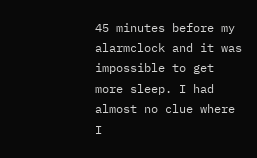45 minutes before my alarmclock and it was impossible to get more sleep. I had almost no clue where I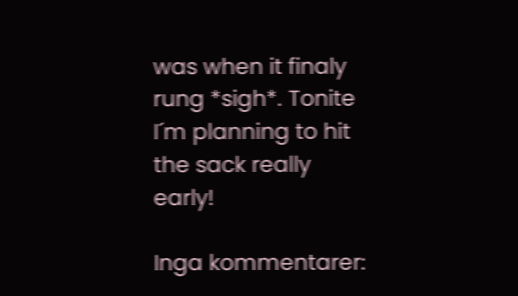was when it finaly rung *sigh*. Tonite I´m planning to hit the sack really early!

Inga kommentarer: